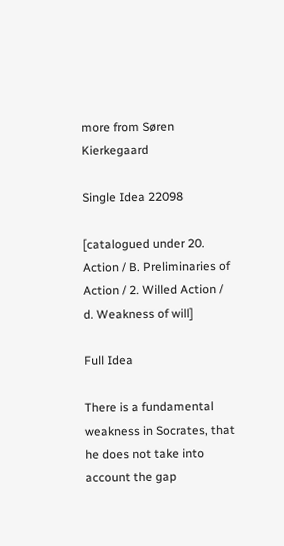more from Søren Kierkegaard

Single Idea 22098

[catalogued under 20. Action / B. Preliminaries of Action / 2. Willed Action / d. Weakness of will]

Full Idea

There is a fundamental weakness in Socrates, that he does not take into account the gap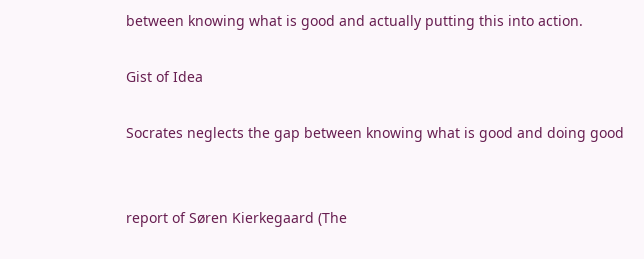between knowing what is good and actually putting this into action.

Gist of Idea

Socrates neglects the gap between knowing what is good and doing good


report of Søren Kierkegaard (The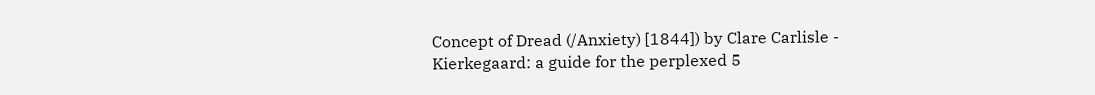Concept of Dread (/Anxiety) [1844]) by Clare Carlisle - Kierkegaard: a guide for the perplexed 5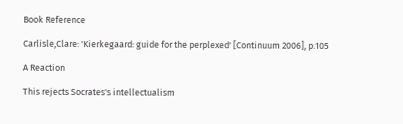Book Reference

Carlisle,Clare: 'Kierkegaard: guide for the perplexed' [Continuum 2006], p.105

A Reaction

This rejects Socrates's intellectualism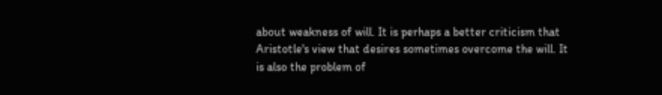about weakness of will. It is perhaps a better criticism that Aristotle's view that desires sometimes overcome the will. It is also the problem of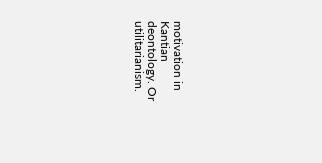motivation in Kantian deontology. Or utilitarianism.